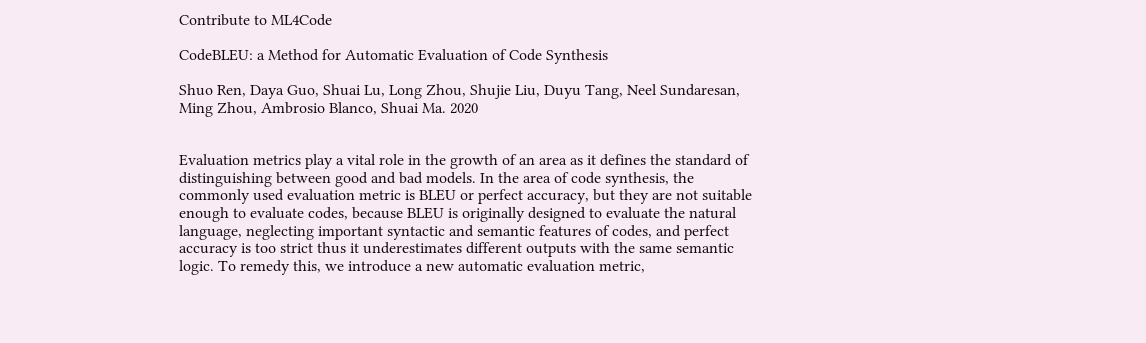Contribute to ML4Code

CodeBLEU: a Method for Automatic Evaluation of Code Synthesis

Shuo Ren, Daya Guo, Shuai Lu, Long Zhou, Shujie Liu, Duyu Tang, Neel Sundaresan, Ming Zhou, Ambrosio Blanco, Shuai Ma. 2020


Evaluation metrics play a vital role in the growth of an area as it defines the standard of distinguishing between good and bad models. In the area of code synthesis, the commonly used evaluation metric is BLEU or perfect accuracy, but they are not suitable enough to evaluate codes, because BLEU is originally designed to evaluate the natural language, neglecting important syntactic and semantic features of codes, and perfect accuracy is too strict thus it underestimates different outputs with the same semantic logic. To remedy this, we introduce a new automatic evaluation metric,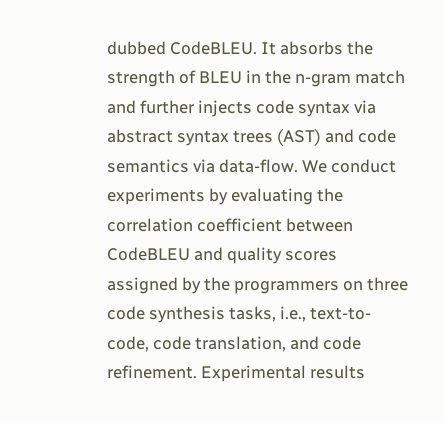dubbed CodeBLEU. It absorbs the strength of BLEU in the n-gram match and further injects code syntax via abstract syntax trees (AST) and code semantics via data-flow. We conduct experiments by evaluating the correlation coefficient between CodeBLEU and quality scores assigned by the programmers on three code synthesis tasks, i.e., text-to-code, code translation, and code refinement. Experimental results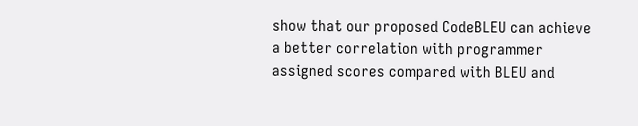show that our proposed CodeBLEU can achieve a better correlation with programmer assigned scores compared with BLEU and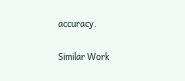accuracy.

Similar Work